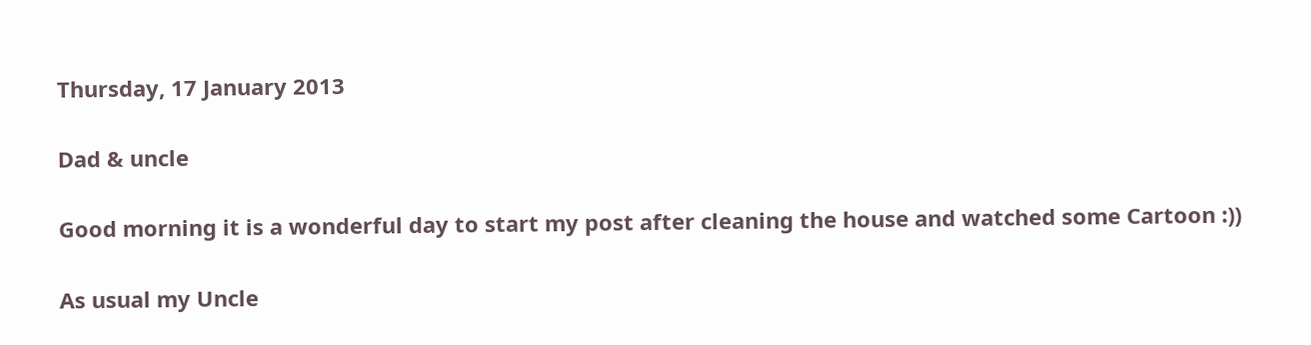Thursday, 17 January 2013

Dad & uncle

Good morning it is a wonderful day to start my post after cleaning the house and watched some Cartoon :))

As usual my Uncle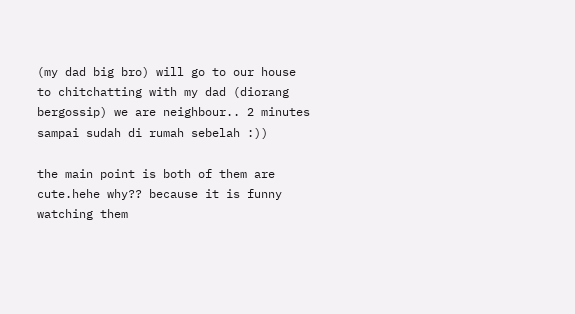(my dad big bro) will go to our house to chitchatting with my dad (diorang bergossip) we are neighbour.. 2 minutes sampai sudah di rumah sebelah :))

the main point is both of them are cute.hehe why?? because it is funny watching them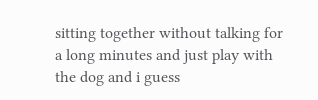sitting together without talking for a long minutes and just play with the dog and i guess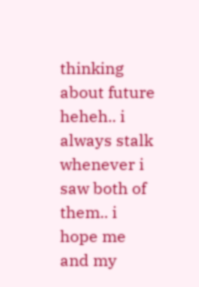thinking about future heheh.. i always stalk whenever i saw both of them.. i hope me and my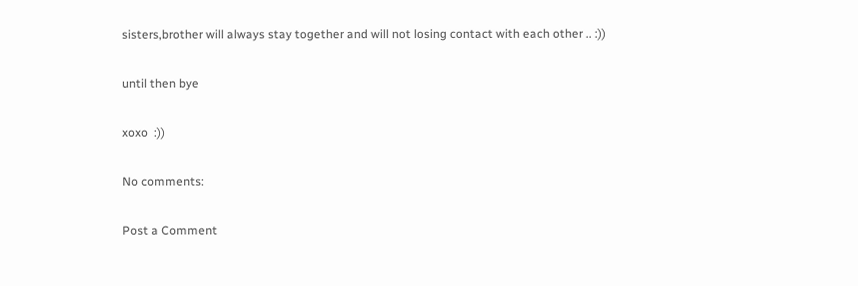sisters,brother will always stay together and will not losing contact with each other .. :))

until then bye

xoxo  :))

No comments:

Post a Comment